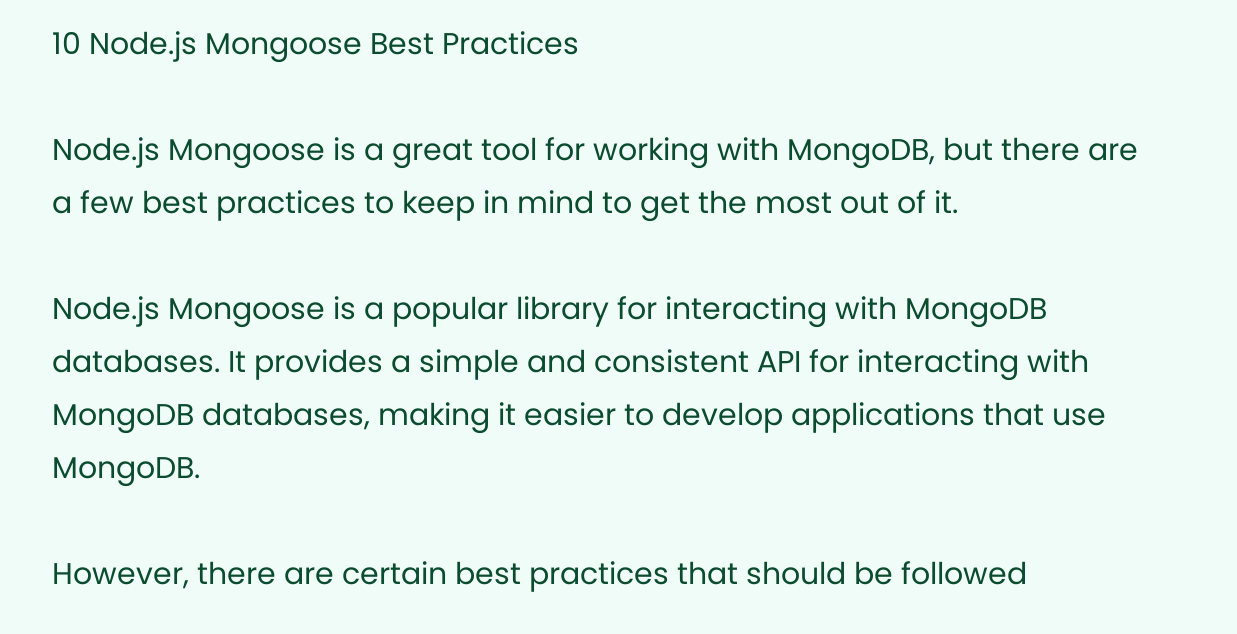10 Node.js Mongoose Best Practices

Node.js Mongoose is a great tool for working with MongoDB, but there are a few best practices to keep in mind to get the most out of it.

Node.js Mongoose is a popular library for interacting with MongoDB databases. It provides a simple and consistent API for interacting with MongoDB databases, making it easier to develop applications that use MongoDB.

However, there are certain best practices that should be followed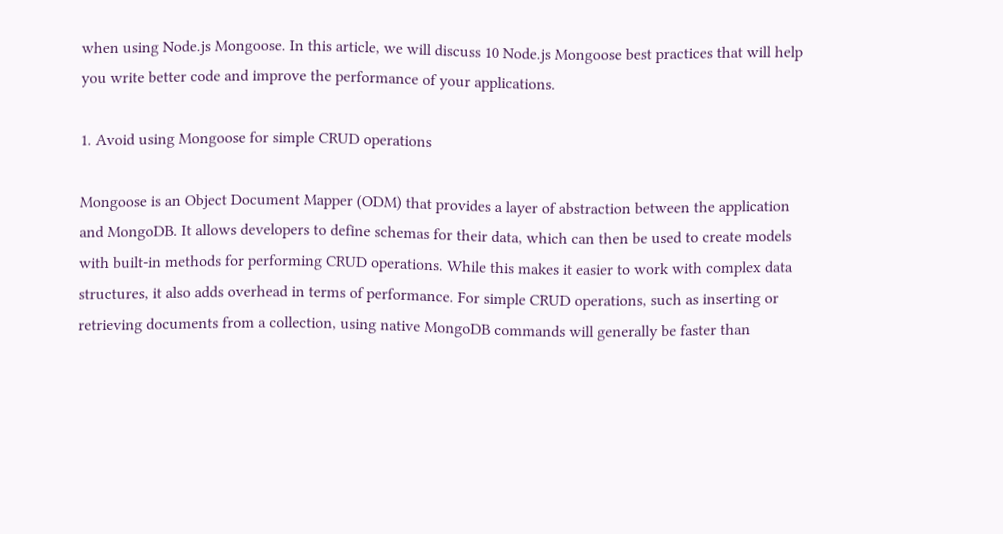when using Node.js Mongoose. In this article, we will discuss 10 Node.js Mongoose best practices that will help you write better code and improve the performance of your applications.

1. Avoid using Mongoose for simple CRUD operations

Mongoose is an Object Document Mapper (ODM) that provides a layer of abstraction between the application and MongoDB. It allows developers to define schemas for their data, which can then be used to create models with built-in methods for performing CRUD operations. While this makes it easier to work with complex data structures, it also adds overhead in terms of performance. For simple CRUD operations, such as inserting or retrieving documents from a collection, using native MongoDB commands will generally be faster than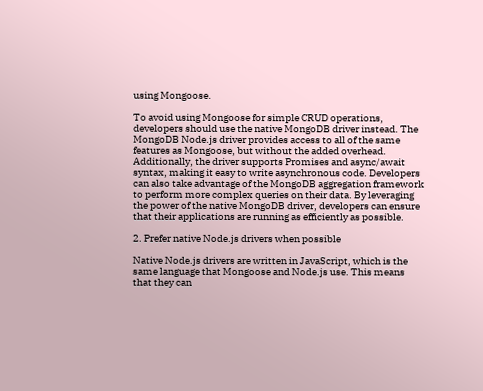using Mongoose.

To avoid using Mongoose for simple CRUD operations, developers should use the native MongoDB driver instead. The MongoDB Node.js driver provides access to all of the same features as Mongoose, but without the added overhead. Additionally, the driver supports Promises and async/await syntax, making it easy to write asynchronous code. Developers can also take advantage of the MongoDB aggregation framework to perform more complex queries on their data. By leveraging the power of the native MongoDB driver, developers can ensure that their applications are running as efficiently as possible.

2. Prefer native Node.js drivers when possible

Native Node.js drivers are written in JavaScript, which is the same language that Mongoose and Node.js use. This means that they can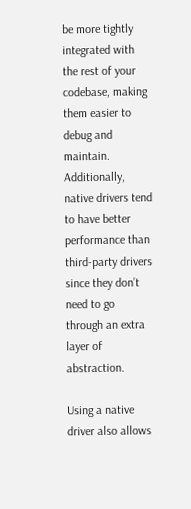be more tightly integrated with the rest of your codebase, making them easier to debug and maintain. Additionally, native drivers tend to have better performance than third-party drivers since they don’t need to go through an extra layer of abstraction.

Using a native driver also allows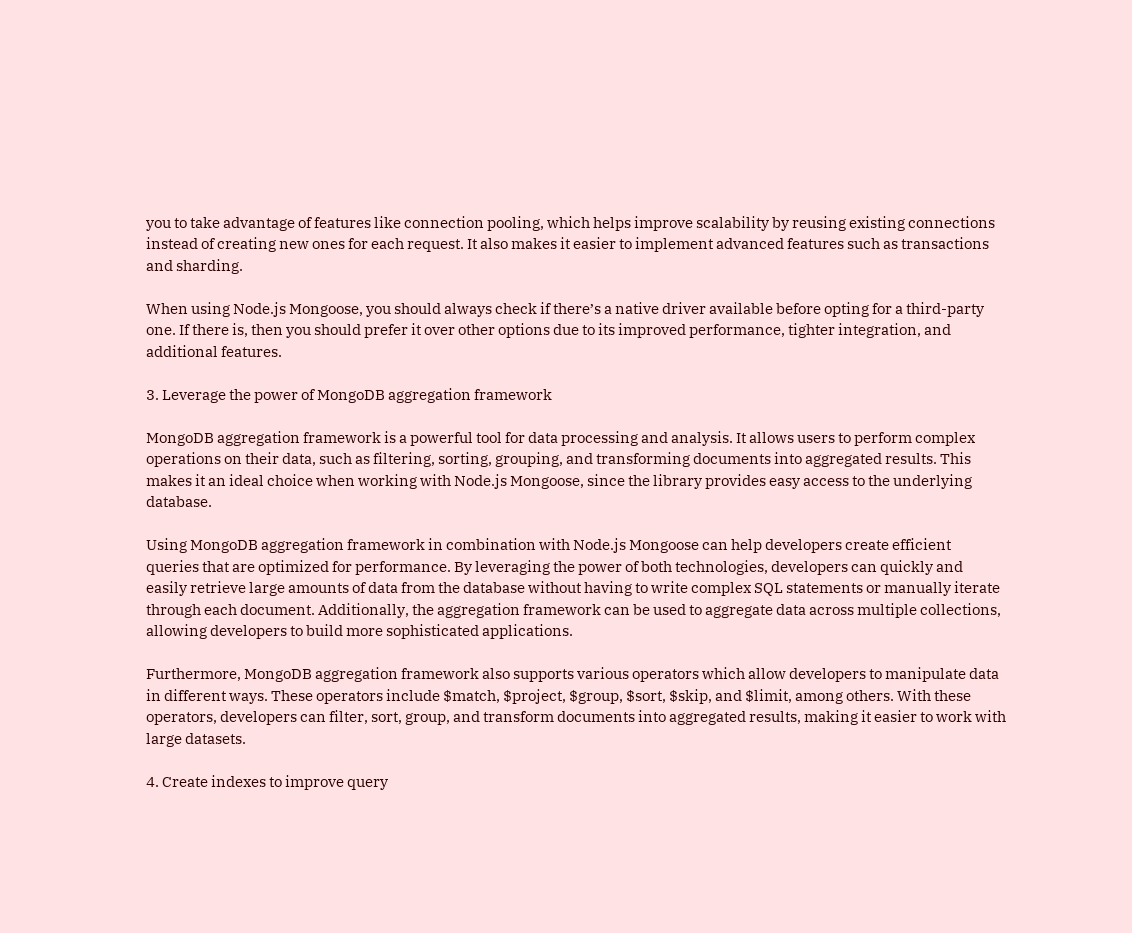you to take advantage of features like connection pooling, which helps improve scalability by reusing existing connections instead of creating new ones for each request. It also makes it easier to implement advanced features such as transactions and sharding.

When using Node.js Mongoose, you should always check if there’s a native driver available before opting for a third-party one. If there is, then you should prefer it over other options due to its improved performance, tighter integration, and additional features.

3. Leverage the power of MongoDB aggregation framework

MongoDB aggregation framework is a powerful tool for data processing and analysis. It allows users to perform complex operations on their data, such as filtering, sorting, grouping, and transforming documents into aggregated results. This makes it an ideal choice when working with Node.js Mongoose, since the library provides easy access to the underlying database.

Using MongoDB aggregation framework in combination with Node.js Mongoose can help developers create efficient queries that are optimized for performance. By leveraging the power of both technologies, developers can quickly and easily retrieve large amounts of data from the database without having to write complex SQL statements or manually iterate through each document. Additionally, the aggregation framework can be used to aggregate data across multiple collections, allowing developers to build more sophisticated applications.

Furthermore, MongoDB aggregation framework also supports various operators which allow developers to manipulate data in different ways. These operators include $match, $project, $group, $sort, $skip, and $limit, among others. With these operators, developers can filter, sort, group, and transform documents into aggregated results, making it easier to work with large datasets.

4. Create indexes to improve query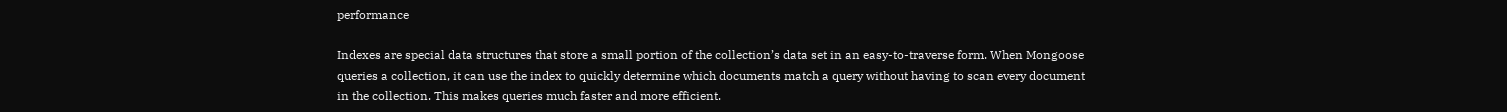performance

Indexes are special data structures that store a small portion of the collection’s data set in an easy-to-traverse form. When Mongoose queries a collection, it can use the index to quickly determine which documents match a query without having to scan every document in the collection. This makes queries much faster and more efficient.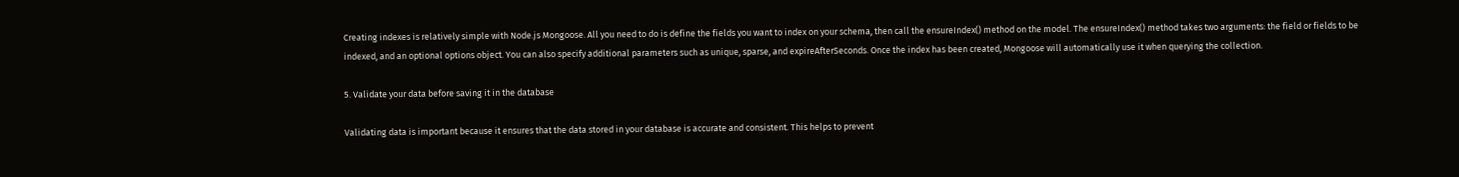Creating indexes is relatively simple with Node.js Mongoose. All you need to do is define the fields you want to index on your schema, then call the ensureIndex() method on the model. The ensureIndex() method takes two arguments: the field or fields to be indexed, and an optional options object. You can also specify additional parameters such as unique, sparse, and expireAfterSeconds. Once the index has been created, Mongoose will automatically use it when querying the collection.

5. Validate your data before saving it in the database

Validating data is important because it ensures that the data stored in your database is accurate and consistent. This helps to prevent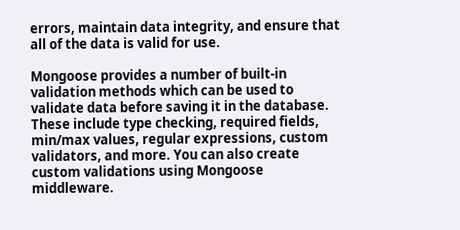errors, maintain data integrity, and ensure that all of the data is valid for use.

Mongoose provides a number of built-in validation methods which can be used to validate data before saving it in the database. These include type checking, required fields, min/max values, regular expressions, custom validators, and more. You can also create custom validations using Mongoose middleware.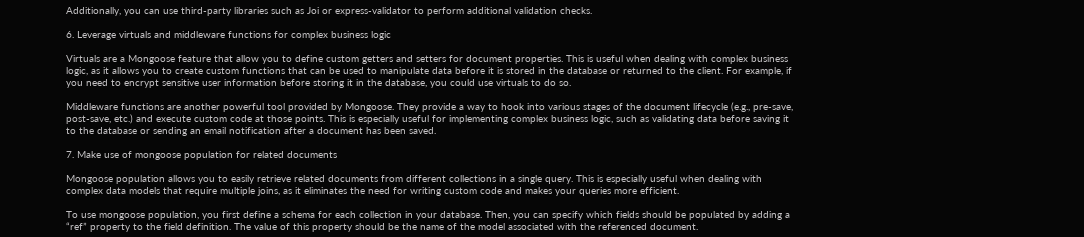Additionally, you can use third-party libraries such as Joi or express-validator to perform additional validation checks.

6. Leverage virtuals and middleware functions for complex business logic

Virtuals are a Mongoose feature that allow you to define custom getters and setters for document properties. This is useful when dealing with complex business logic, as it allows you to create custom functions that can be used to manipulate data before it is stored in the database or returned to the client. For example, if you need to encrypt sensitive user information before storing it in the database, you could use virtuals to do so.

Middleware functions are another powerful tool provided by Mongoose. They provide a way to hook into various stages of the document lifecycle (e.g., pre-save, post-save, etc.) and execute custom code at those points. This is especially useful for implementing complex business logic, such as validating data before saving it to the database or sending an email notification after a document has been saved.

7. Make use of mongoose population for related documents

Mongoose population allows you to easily retrieve related documents from different collections in a single query. This is especially useful when dealing with complex data models that require multiple joins, as it eliminates the need for writing custom code and makes your queries more efficient.

To use mongoose population, you first define a schema for each collection in your database. Then, you can specify which fields should be populated by adding a “ref” property to the field definition. The value of this property should be the name of the model associated with the referenced document.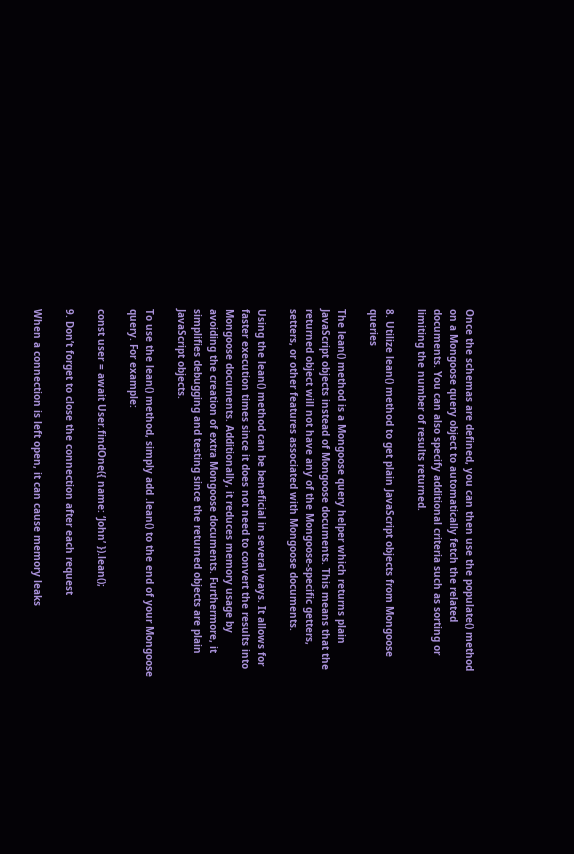Once the schemas are defined, you can then use the populate() method on a Mongoose query object to automatically fetch the related documents. You can also specify additional criteria such as sorting or limiting the number of results returned.

8. Utilize lean() method to get plain JavaScript objects from Mongoose queries

The lean() method is a Mongoose query helper which returns plain JavaScript objects instead of Mongoose documents. This means that the returned object will not have any of the Mongoose-specific getters, setters, or other features associated with Mongoose documents.

Using the lean() method can be beneficial in several ways. It allows for faster execution times since it does not need to convert the results into Mongoose documents. Additionally, it reduces memory usage by avoiding the creation of extra Mongoose documents. Furthermore, it simplifies debugging and testing since the returned objects are plain JavaScript objects.

To use the lean() method, simply add .lean() to the end of your Mongoose query. For example:

const user = await User.findOne({ name: ‘John’ }).lean();

9. Don’t forget to close the connection after each request

When a connection is left open, it can cause memory leaks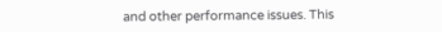and other performance issues. This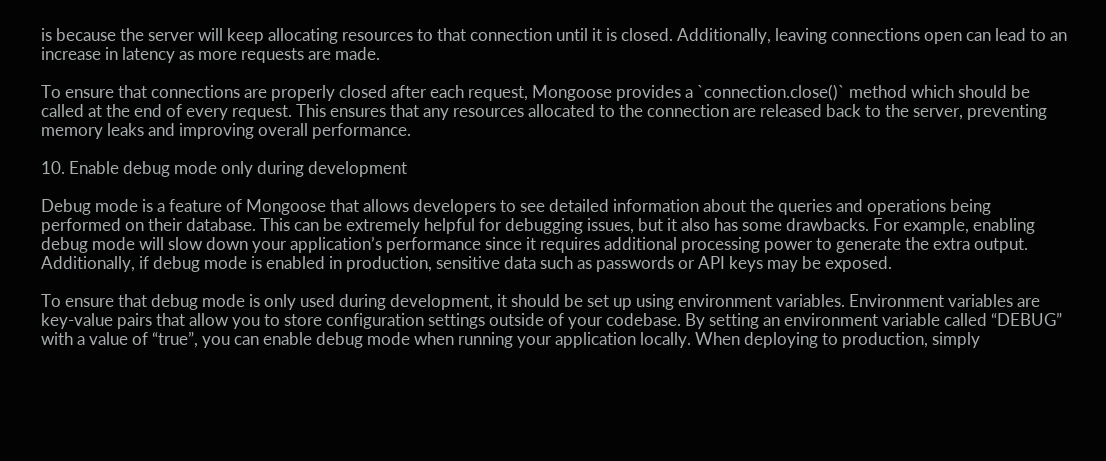is because the server will keep allocating resources to that connection until it is closed. Additionally, leaving connections open can lead to an increase in latency as more requests are made.

To ensure that connections are properly closed after each request, Mongoose provides a `connection.close()` method which should be called at the end of every request. This ensures that any resources allocated to the connection are released back to the server, preventing memory leaks and improving overall performance.

10. Enable debug mode only during development

Debug mode is a feature of Mongoose that allows developers to see detailed information about the queries and operations being performed on their database. This can be extremely helpful for debugging issues, but it also has some drawbacks. For example, enabling debug mode will slow down your application’s performance since it requires additional processing power to generate the extra output. Additionally, if debug mode is enabled in production, sensitive data such as passwords or API keys may be exposed.

To ensure that debug mode is only used during development, it should be set up using environment variables. Environment variables are key-value pairs that allow you to store configuration settings outside of your codebase. By setting an environment variable called “DEBUG” with a value of “true”, you can enable debug mode when running your application locally. When deploying to production, simply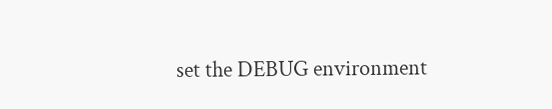set the DEBUG environment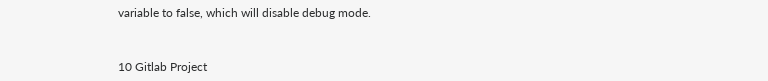variable to false, which will disable debug mode.


10 Gitlab Project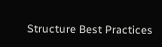Structure Best Practices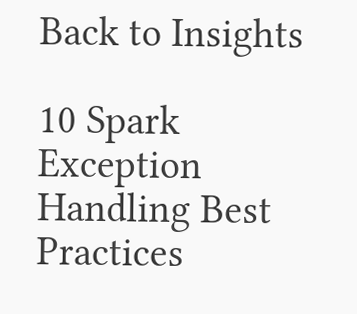Back to Insights

10 Spark Exception Handling Best Practices